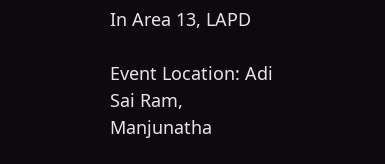In Area 13, LAPD

Event Location: Adi Sai Ram, Manjunatha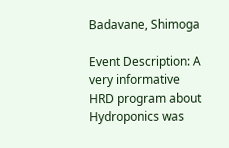Badavane, Shimoga

Event Description: A very informative HRD program about Hydroponics was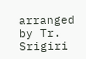arranged by Tr. Srigiri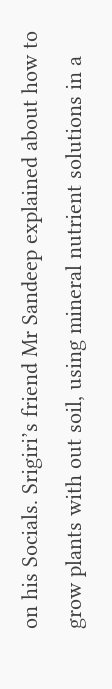on his Socials. Srigiri’s friend Mr Sandeep explained about how to grow plants with out soil, using mineral nutrient solutions in a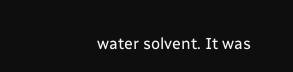water solvent. It was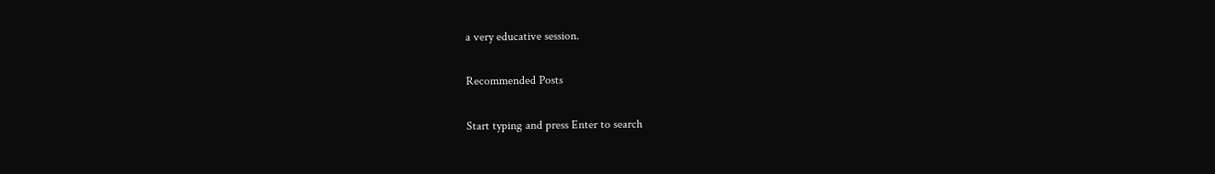a very educative session.

Recommended Posts

Start typing and press Enter to search